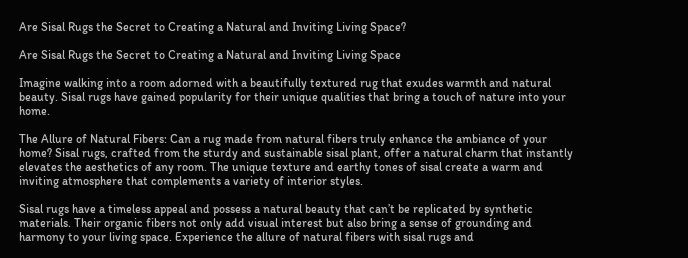Are Sisal Rugs the Secret to Creating a Natural and Inviting Living Space?

Are Sisal Rugs the Secret to Creating a Natural and Inviting Living Space

Imagine walking into a room adorned with a beautifully textured rug that exudes warmth and natural beauty. Sisal rugs have gained popularity for their unique qualities that bring a touch of nature into your home.

The Allure of Natural Fibers: Can a rug made from natural fibers truly enhance the ambiance of your home? Sisal rugs, crafted from the sturdy and sustainable sisal plant, offer a natural charm that instantly elevates the aesthetics of any room. The unique texture and earthy tones of sisal create a warm and inviting atmosphere that complements a variety of interior styles.

Sisal rugs have a timeless appeal and possess a natural beauty that can’t be replicated by synthetic materials. Their organic fibers not only add visual interest but also bring a sense of grounding and harmony to your living space. Experience the allure of natural fibers with sisal rugs and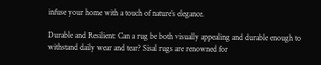infuse your home with a touch of nature’s elegance.

Durable and Resilient: Can a rug be both visually appealing and durable enough to withstand daily wear and tear? Sisal rugs are renowned for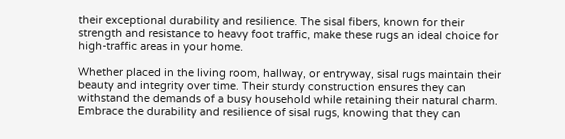their exceptional durability and resilience. The sisal fibers, known for their strength and resistance to heavy foot traffic, make these rugs an ideal choice for high-traffic areas in your home.

Whether placed in the living room, hallway, or entryway, sisal rugs maintain their beauty and integrity over time. Their sturdy construction ensures they can withstand the demands of a busy household while retaining their natural charm. Embrace the durability and resilience of sisal rugs, knowing that they can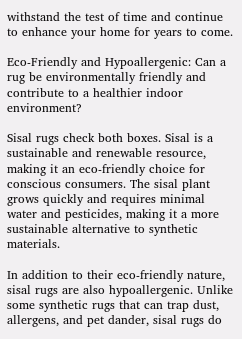withstand the test of time and continue to enhance your home for years to come.

Eco-Friendly and Hypoallergenic: Can a rug be environmentally friendly and contribute to a healthier indoor environment?

Sisal rugs check both boxes. Sisal is a sustainable and renewable resource, making it an eco-friendly choice for conscious consumers. The sisal plant grows quickly and requires minimal water and pesticides, making it a more sustainable alternative to synthetic materials.

In addition to their eco-friendly nature, sisal rugs are also hypoallergenic. Unlike some synthetic rugs that can trap dust, allergens, and pet dander, sisal rugs do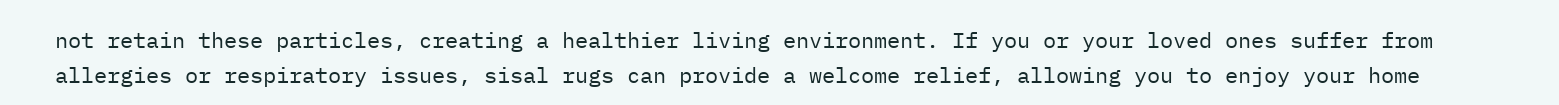not retain these particles, creating a healthier living environment. If you or your loved ones suffer from allergies or respiratory issues, sisal rugs can provide a welcome relief, allowing you to enjoy your home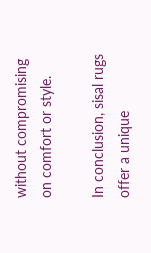without compromising on comfort or style.

In conclusion, sisal rugs offer a unique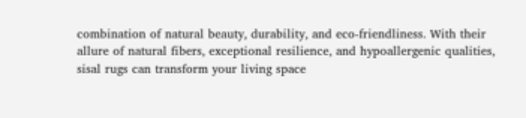combination of natural beauty, durability, and eco-friendliness. With their allure of natural fibers, exceptional resilience, and hypoallergenic qualities, sisal rugs can transform your living space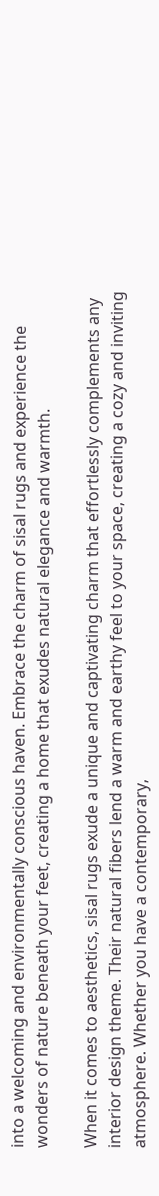into a welcoming and environmentally conscious haven. Embrace the charm of sisal rugs and experience the wonders of nature beneath your feet, creating a home that exudes natural elegance and warmth.

When it comes to aesthetics, sisal rugs exude a unique and captivating charm that effortlessly complements any interior design theme. Their natural fibers lend a warm and earthy feel to your space, creating a cozy and inviting atmosphere. Whether you have a contemporary,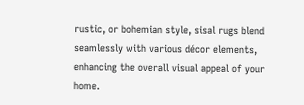rustic, or bohemian style, sisal rugs blend seamlessly with various décor elements, enhancing the overall visual appeal of your home.